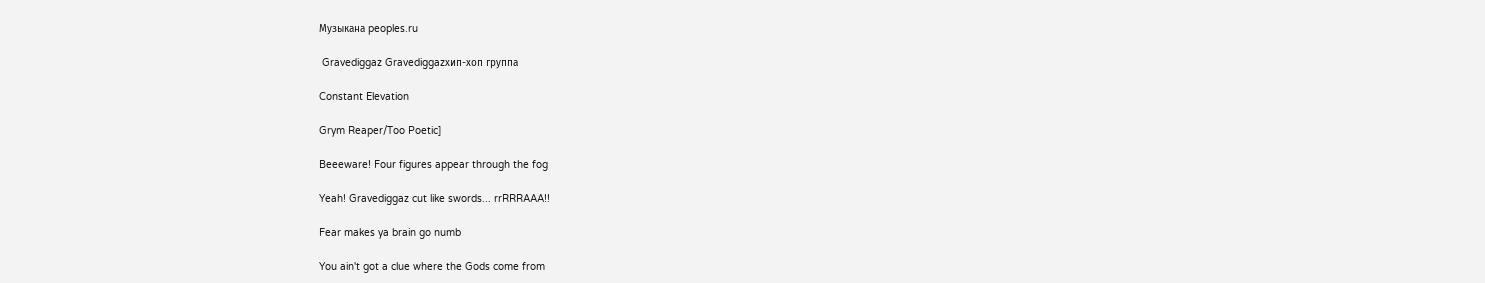Музыкана peoples.ru

 Gravediggaz Gravediggazхип-хоп группа

Constant Elevation

Grym Reaper/Too Poetic]

Beeeware! Four figures appear through the fog

Yeah! Gravediggaz cut like swords... rrRRRAAA!!

Fear makes ya brain go numb

You ain't got a clue where the Gods come from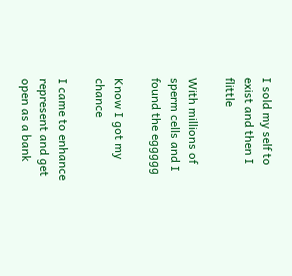I sold my self to exist and then I flittle

With millions of sperm cells and I found the eggggg

Know I got my chance

I came to enhance represent and get open as a bank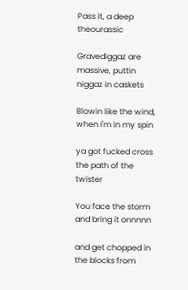Pass it, a deep theourassic

Gravediggaz are massive, puttin niggaz in caskets

Blowin like the wind, when I'm in my spin

ya got fucked cross the path of the twister

You face the storm and bring it onnnnn

and get chopped in the blocks from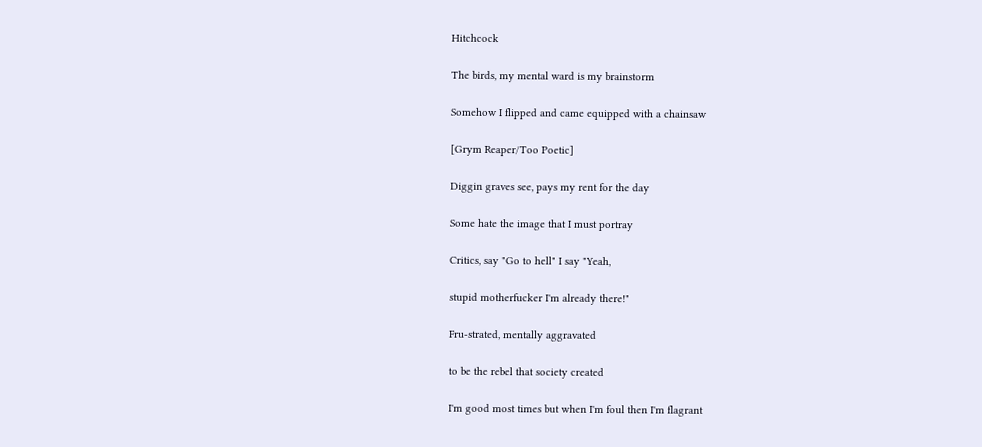Hitchcock

The birds, my mental ward is my brainstorm

Somehow I flipped and came equipped with a chainsaw

[Grym Reaper/Too Poetic]

Diggin graves see, pays my rent for the day

Some hate the image that I must portray

Critics, say "Go to hell" I say "Yeah,

stupid motherfucker I'm already there!"

Fru-strated, mentally aggravated

to be the rebel that society created

I'm good most times but when I'm foul then I'm flagrant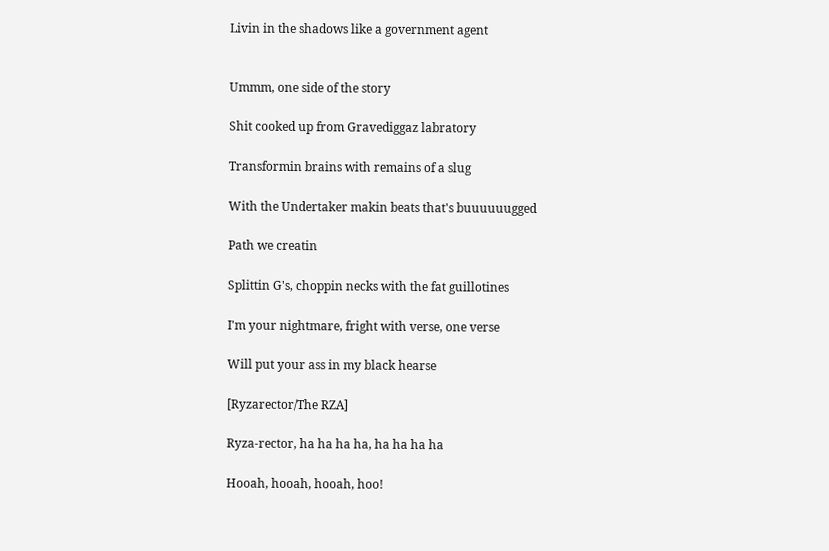Livin in the shadows like a government agent


Ummm, one side of the story

Shit cooked up from Gravediggaz labratory

Transformin brains with remains of a slug

With the Undertaker makin beats that's buuuuuugged

Path we creatin

Splittin G's, choppin necks with the fat guillotines

I'm your nightmare, fright with verse, one verse

Will put your ass in my black hearse

[Ryzarector/The RZA]

Ryza-rector, ha ha ha ha, ha ha ha ha

Hooah, hooah, hooah, hoo!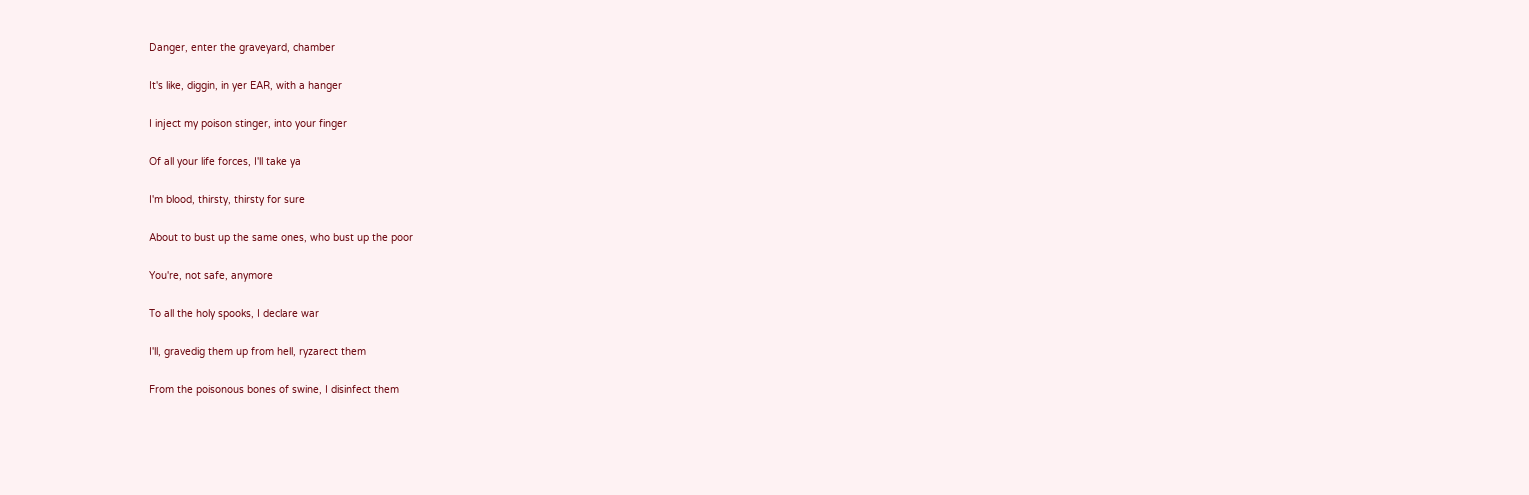Danger, enter the graveyard, chamber

It's like, diggin, in yer EAR, with a hanger

I inject my poison stinger, into your finger

Of all your life forces, I'll take ya

I'm blood, thirsty, thirsty for sure

About to bust up the same ones, who bust up the poor

You're, not safe, anymore

To all the holy spooks, I declare war

I'll, gravedig them up from hell, ryzarect them

From the poisonous bones of swine, I disinfect them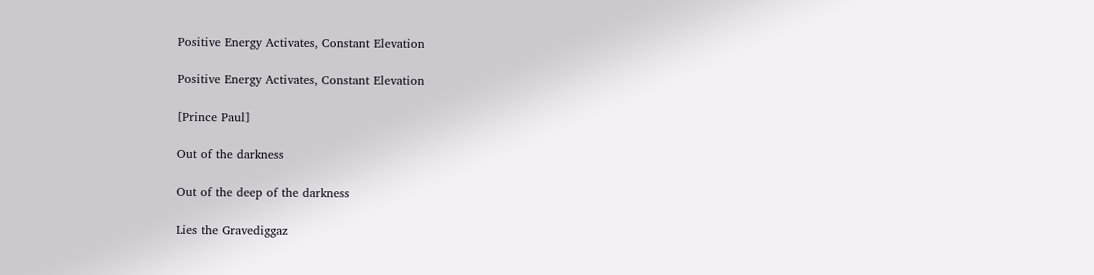Positive Energy Activates, Constant Elevation

Positive Energy Activates, Constant Elevation

[Prince Paul]

Out of the darkness

Out of the deep of the darkness

Lies the Gravediggaz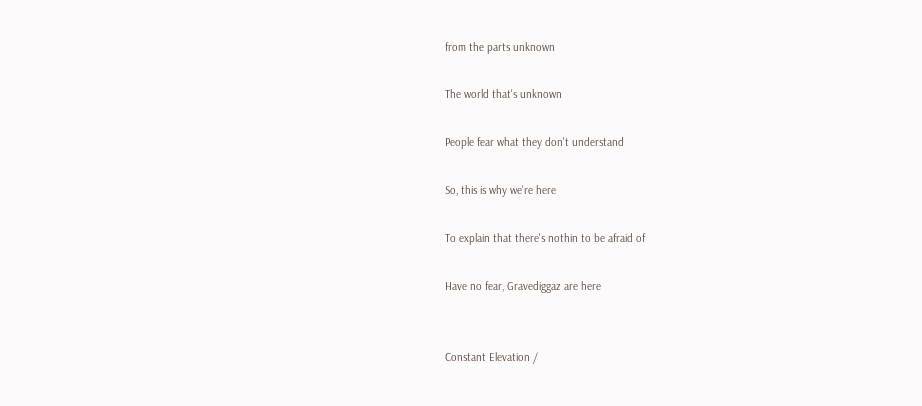from the parts unknown

The world that's unknown

People fear what they don't understand

So, this is why we're here

To explain that there's nothin to be afraid of

Have no fear, Gravediggaz are here


Constant Elevation /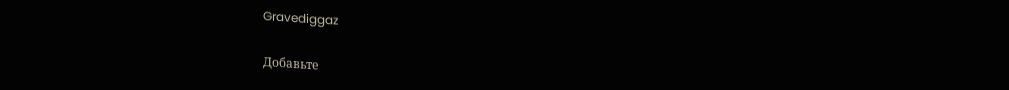Gravediggaz

Добавьте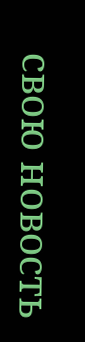свою новость